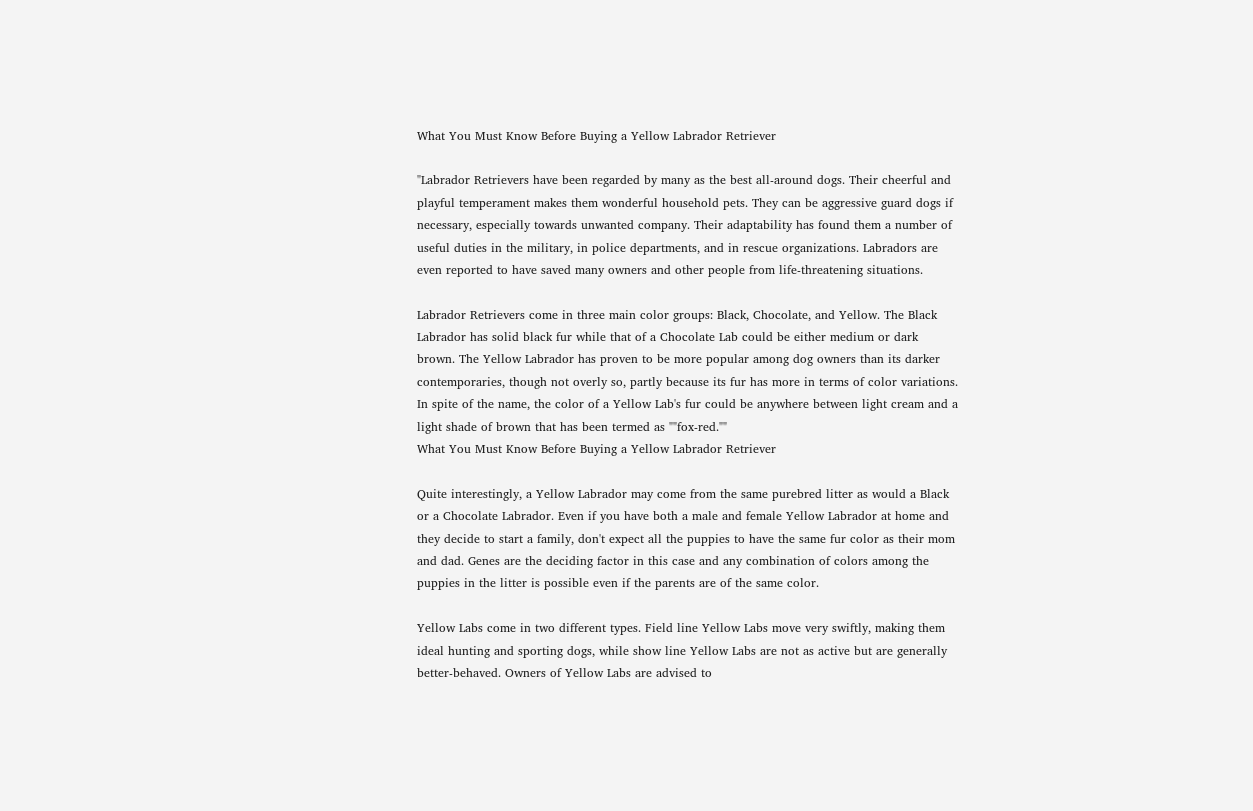What You Must Know Before Buying a Yellow Labrador Retriever

"Labrador Retrievers have been regarded by many as the best all-around dogs. Their cheerful and playful temperament makes them wonderful household pets. They can be aggressive guard dogs if necessary, especially towards unwanted company. Their adaptability has found them a number of useful duties in the military, in police departments, and in rescue organizations. Labradors are even reported to have saved many owners and other people from life-threatening situations.

Labrador Retrievers come in three main color groups: Black, Chocolate, and Yellow. The Black Labrador has solid black fur while that of a Chocolate Lab could be either medium or dark brown. The Yellow Labrador has proven to be more popular among dog owners than its darker contemporaries, though not overly so, partly because its fur has more in terms of color variations. In spite of the name, the color of a Yellow Lab's fur could be anywhere between light cream and a light shade of brown that has been termed as ""fox-red.""
What You Must Know Before Buying a Yellow Labrador Retriever

Quite interestingly, a Yellow Labrador may come from the same purebred litter as would a Black or a Chocolate Labrador. Even if you have both a male and female Yellow Labrador at home and they decide to start a family, don't expect all the puppies to have the same fur color as their mom and dad. Genes are the deciding factor in this case and any combination of colors among the puppies in the litter is possible even if the parents are of the same color.

Yellow Labs come in two different types. Field line Yellow Labs move very swiftly, making them ideal hunting and sporting dogs, while show line Yellow Labs are not as active but are generally better-behaved. Owners of Yellow Labs are advised to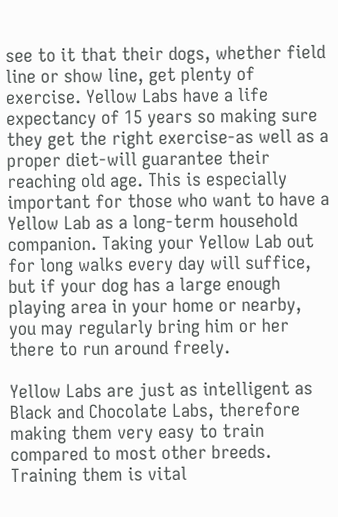see to it that their dogs, whether field line or show line, get plenty of exercise. Yellow Labs have a life expectancy of 15 years so making sure they get the right exercise-as well as a proper diet-will guarantee their reaching old age. This is especially important for those who want to have a Yellow Lab as a long-term household companion. Taking your Yellow Lab out for long walks every day will suffice, but if your dog has a large enough playing area in your home or nearby, you may regularly bring him or her there to run around freely.

Yellow Labs are just as intelligent as Black and Chocolate Labs, therefore making them very easy to train compared to most other breeds. Training them is vital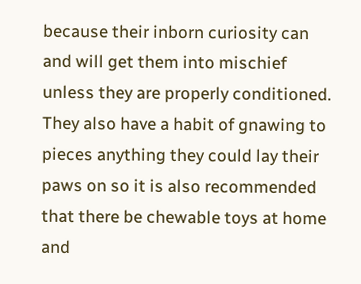because their inborn curiosity can and will get them into mischief unless they are properly conditioned. They also have a habit of gnawing to pieces anything they could lay their paws on so it is also recommended that there be chewable toys at home and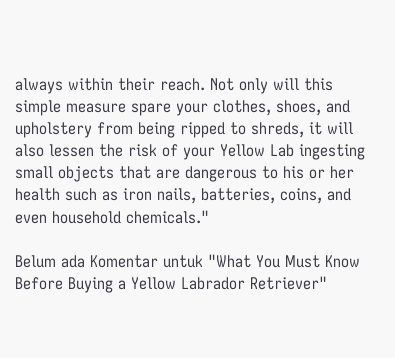always within their reach. Not only will this simple measure spare your clothes, shoes, and upholstery from being ripped to shreds, it will also lessen the risk of your Yellow Lab ingesting small objects that are dangerous to his or her health such as iron nails, batteries, coins, and even household chemicals."

Belum ada Komentar untuk "What You Must Know Before Buying a Yellow Labrador Retriever"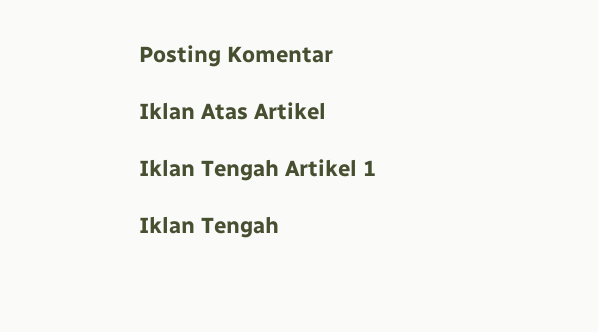Posting Komentar

Iklan Atas Artikel

Iklan Tengah Artikel 1

Iklan Tengah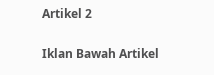Artikel 2

Iklan Bawah Artikel